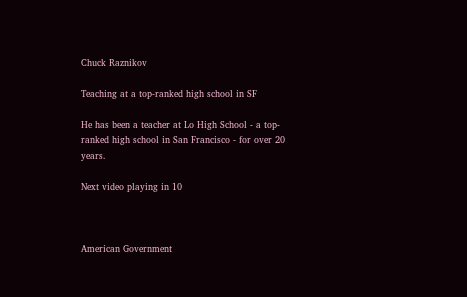Chuck Raznikov

Teaching at a top-ranked high school in SF

He has been a teacher at Lo High School - a top-ranked high school in San Francisco - for over 20 years.

Next video playing in 10



American Government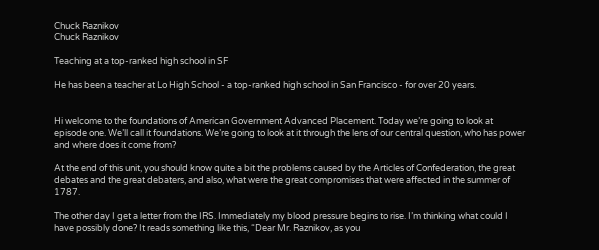Chuck Raznikov
Chuck Raznikov

Teaching at a top-ranked high school in SF

He has been a teacher at Lo High School - a top-ranked high school in San Francisco - for over 20 years.


Hi welcome to the foundations of American Government Advanced Placement. Today we’re going to look at episode one. We’ll call it foundations. We’re going to look at it through the lens of our central question, who has power and where does it come from?

At the end of this unit, you should know quite a bit the problems caused by the Articles of Confederation, the great debates and the great debaters, and also, what were the great compromises that were affected in the summer of 1787.

The other day I get a letter from the IRS. Immediately my blood pressure begins to rise. I’m thinking what could I have possibly done? It reads something like this, “Dear Mr. Raznikov, as you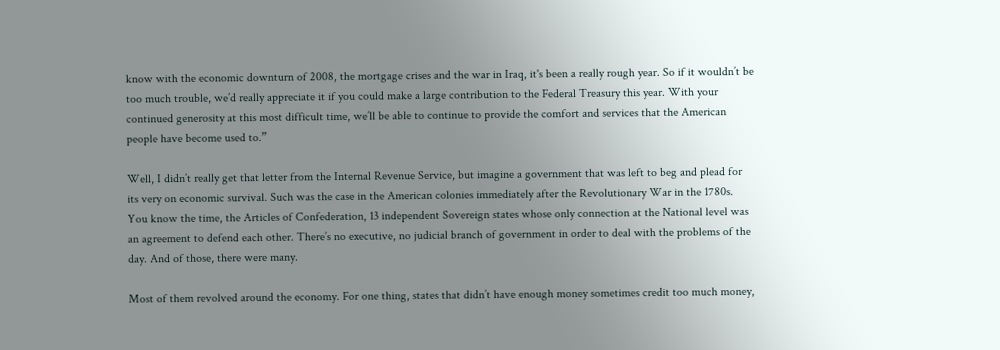know with the economic downturn of 2008, the mortgage crises and the war in Iraq, it's been a really rough year. So if it wouldn’t be too much trouble, we’d really appreciate it if you could make a large contribution to the Federal Treasury this year. With your continued generosity at this most difficult time, we’ll be able to continue to provide the comfort and services that the American people have become used to.”

Well, I didn’t really get that letter from the Internal Revenue Service, but imagine a government that was left to beg and plead for its very on economic survival. Such was the case in the American colonies immediately after the Revolutionary War in the 1780s. You know the time, the Articles of Confederation, 13 independent Sovereign states whose only connection at the National level was an agreement to defend each other. There’s no executive, no judicial branch of government in order to deal with the problems of the day. And of those, there were many.

Most of them revolved around the economy. For one thing, states that didn’t have enough money sometimes credit too much money,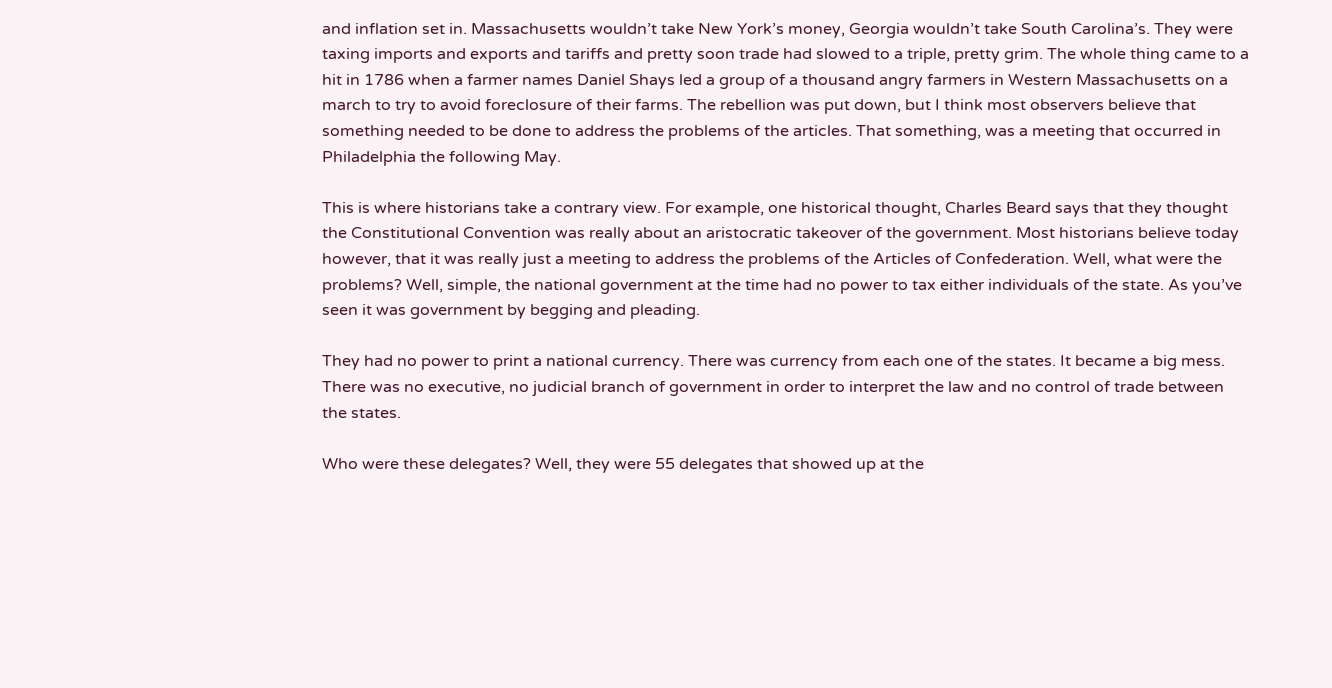and inflation set in. Massachusetts wouldn’t take New York’s money, Georgia wouldn’t take South Carolina’s. They were taxing imports and exports and tariffs and pretty soon trade had slowed to a triple, pretty grim. The whole thing came to a hit in 1786 when a farmer names Daniel Shays led a group of a thousand angry farmers in Western Massachusetts on a march to try to avoid foreclosure of their farms. The rebellion was put down, but I think most observers believe that something needed to be done to address the problems of the articles. That something, was a meeting that occurred in Philadelphia the following May.

This is where historians take a contrary view. For example, one historical thought, Charles Beard says that they thought the Constitutional Convention was really about an aristocratic takeover of the government. Most historians believe today however, that it was really just a meeting to address the problems of the Articles of Confederation. Well, what were the problems? Well, simple, the national government at the time had no power to tax either individuals of the state. As you’ve seen it was government by begging and pleading.

They had no power to print a national currency. There was currency from each one of the states. It became a big mess. There was no executive, no judicial branch of government in order to interpret the law and no control of trade between the states.

Who were these delegates? Well, they were 55 delegates that showed up at the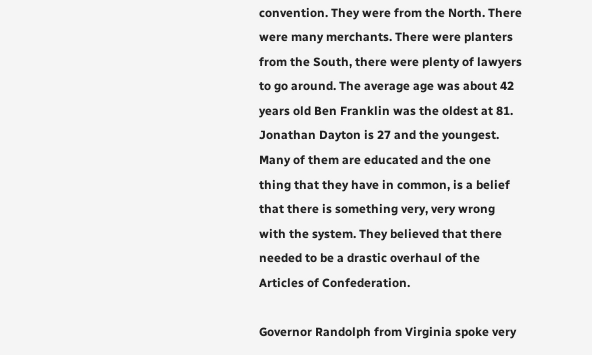convention. They were from the North. There were many merchants. There were planters from the South, there were plenty of lawyers to go around. The average age was about 42 years old Ben Franklin was the oldest at 81. Jonathan Dayton is 27 and the youngest. Many of them are educated and the one thing that they have in common, is a belief that there is something very, very wrong with the system. They believed that there needed to be a drastic overhaul of the Articles of Confederation.

Governor Randolph from Virginia spoke very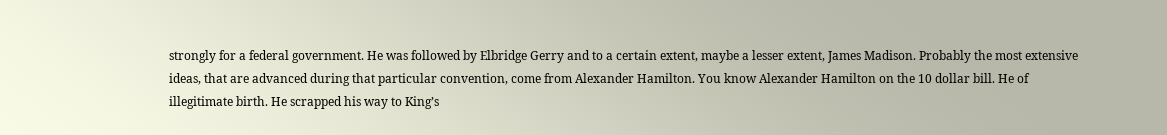strongly for a federal government. He was followed by Elbridge Gerry and to a certain extent, maybe a lesser extent, James Madison. Probably the most extensive ideas, that are advanced during that particular convention, come from Alexander Hamilton. You know Alexander Hamilton on the 10 dollar bill. He of illegitimate birth. He scrapped his way to King’s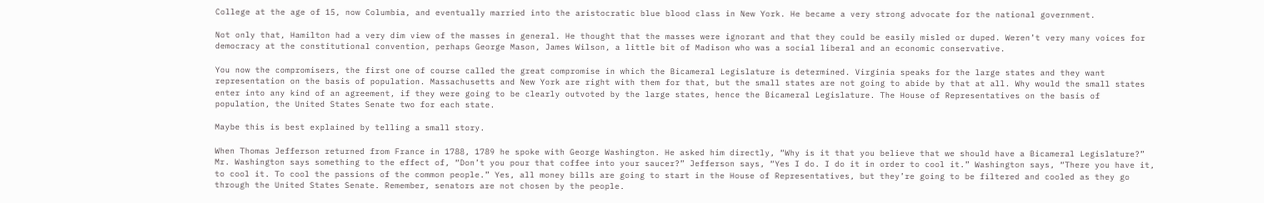College at the age of 15, now Columbia, and eventually married into the aristocratic blue blood class in New York. He became a very strong advocate for the national government.

Not only that, Hamilton had a very dim view of the masses in general. He thought that the masses were ignorant and that they could be easily misled or duped. Weren’t very many voices for democracy at the constitutional convention, perhaps George Mason, James Wilson, a little bit of Madison who was a social liberal and an economic conservative.

You now the compromisers, the first one of course called the great compromise in which the Bicameral Legislature is determined. Virginia speaks for the large states and they want representation on the basis of population. Massachusetts and New York are right with them for that, but the small states are not going to abide by that at all. Why would the small states enter into any kind of an agreement, if they were going to be clearly outvoted by the large states, hence the Bicameral Legislature. The House of Representatives on the basis of population, the United States Senate two for each state.

Maybe this is best explained by telling a small story.

When Thomas Jefferson returned from France in 1788, 1789 he spoke with George Washington. He asked him directly, “Why is it that you believe that we should have a Bicameral Legislature?” Mr. Washington says something to the effect of, “Don’t you pour that coffee into your saucer?” Jefferson says, “Yes I do. I do it in order to cool it.” Washington says, “There you have it, to cool it. To cool the passions of the common people.” Yes, all money bills are going to start in the House of Representatives, but they’re going to be filtered and cooled as they go through the United States Senate. Remember, senators are not chosen by the people.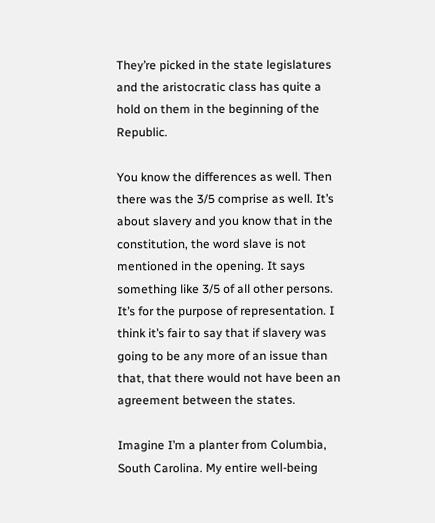They’re picked in the state legislatures and the aristocratic class has quite a hold on them in the beginning of the Republic.

You know the differences as well. Then there was the 3/5 comprise as well. It’s about slavery and you know that in the constitution, the word slave is not mentioned in the opening. It says something like 3/5 of all other persons. It’s for the purpose of representation. I think it’s fair to say that if slavery was going to be any more of an issue than that, that there would not have been an agreement between the states.

Imagine I’m a planter from Columbia, South Carolina. My entire well-being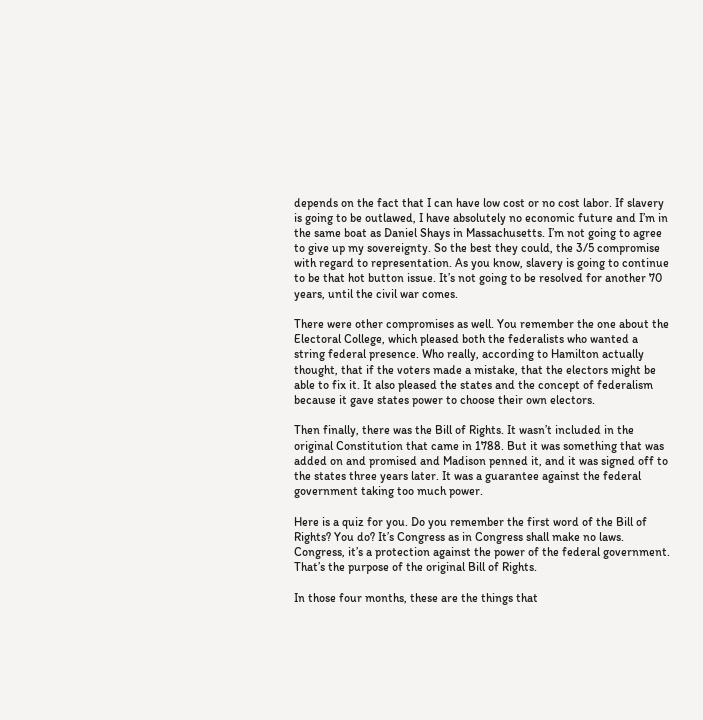depends on the fact that I can have low cost or no cost labor. If slavery is going to be outlawed, I have absolutely no economic future and I’m in the same boat as Daniel Shays in Massachusetts. I’m not going to agree to give up my sovereignty. So the best they could, the 3/5 compromise with regard to representation. As you know, slavery is going to continue to be that hot button issue. It’s not going to be resolved for another 70 years, until the civil war comes.

There were other compromises as well. You remember the one about the Electoral College, which pleased both the federalists who wanted a string federal presence. Who really, according to Hamilton actually thought, that if the voters made a mistake, that the electors might be able to fix it. It also pleased the states and the concept of federalism because it gave states power to choose their own electors.

Then finally, there was the Bill of Rights. It wasn’t included in the original Constitution that came in 1788. But it was something that was added on and promised and Madison penned it, and it was signed off to the states three years later. It was a guarantee against the federal government taking too much power.

Here is a quiz for you. Do you remember the first word of the Bill of Rights? You do? It’s Congress as in Congress shall make no laws. Congress, it’s a protection against the power of the federal government. That’s the purpose of the original Bill of Rights.

In those four months, these are the things that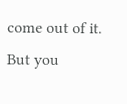come out of it. But you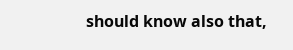should know also that,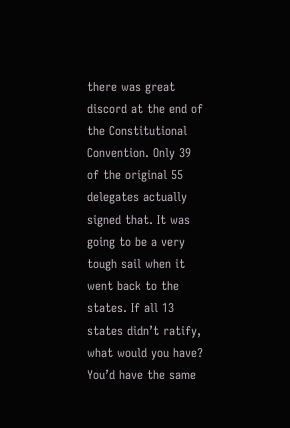there was great discord at the end of the Constitutional Convention. Only 39 of the original 55 delegates actually signed that. It was going to be a very tough sail when it went back to the states. If all 13 states didn’t ratify, what would you have? You’d have the same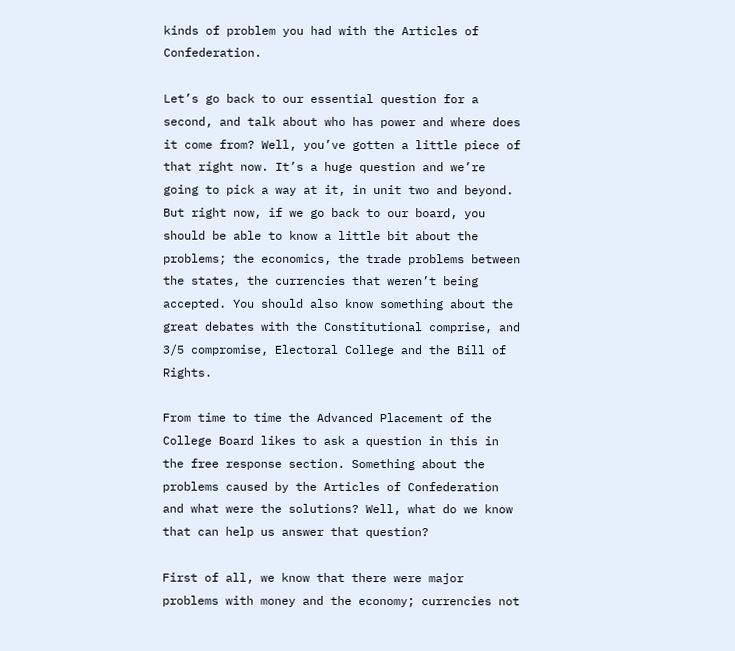kinds of problem you had with the Articles of Confederation.

Let’s go back to our essential question for a second, and talk about who has power and where does it come from? Well, you’ve gotten a little piece of that right now. It’s a huge question and we’re going to pick a way at it, in unit two and beyond. But right now, if we go back to our board, you should be able to know a little bit about the problems; the economics, the trade problems between the states, the currencies that weren’t being accepted. You should also know something about the great debates with the Constitutional comprise, and 3/5 compromise, Electoral College and the Bill of Rights.

From time to time the Advanced Placement of the College Board likes to ask a question in this in the free response section. Something about the problems caused by the Articles of Confederation and what were the solutions? Well, what do we know that can help us answer that question?

First of all, we know that there were major problems with money and the economy; currencies not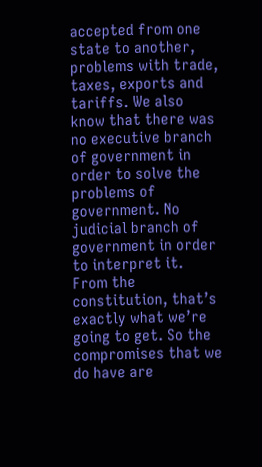accepted from one state to another, problems with trade, taxes, exports and tariffs. We also know that there was no executive branch of government in order to solve the problems of government. No judicial branch of government in order to interpret it. From the constitution, that’s exactly what we’re going to get. So the compromises that we do have are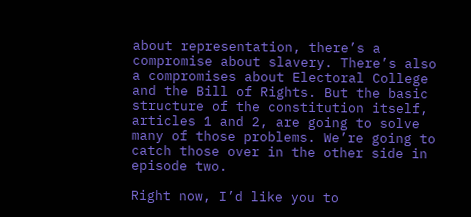about representation, there’s a compromise about slavery. There’s also a compromises about Electoral College and the Bill of Rights. But the basic structure of the constitution itself, articles 1 and 2, are going to solve many of those problems. We’re going to catch those over in the other side in episode two.

Right now, I’d like you to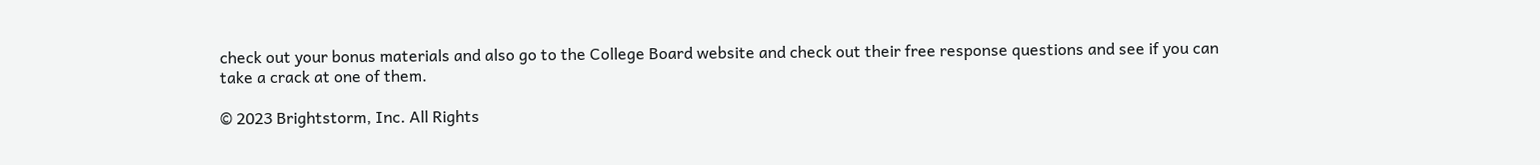check out your bonus materials and also go to the College Board website and check out their free response questions and see if you can take a crack at one of them.

© 2023 Brightstorm, Inc. All Rights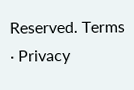Reserved. Terms · Privacy